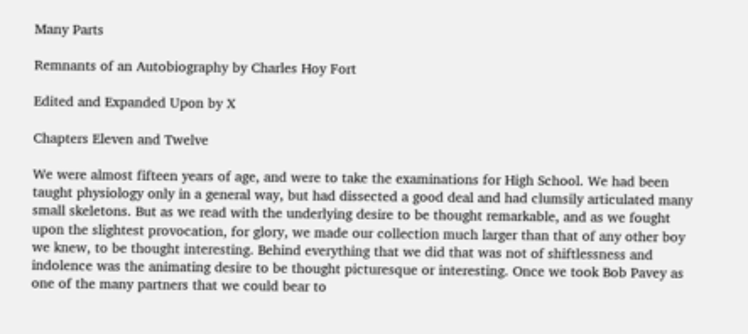Many Parts

Remnants of an Autobiography by Charles Hoy Fort

Edited and Expanded Upon by X

Chapters Eleven and Twelve

We were almost fifteen years of age, and were to take the examinations for High School. We had been taught physiology only in a general way, but had dissected a good deal and had clumsily articulated many small skeletons. But as we read with the underlying desire to be thought remarkable, and as we fought upon the slightest provocation, for glory, we made our collection much larger than that of any other boy we knew, to be thought interesting. Behind everything that we did that was not of shiftlessness and indolence was the animating desire to be thought picturesque or interesting. Once we took Bob Pavey as one of the many partners that we could bear to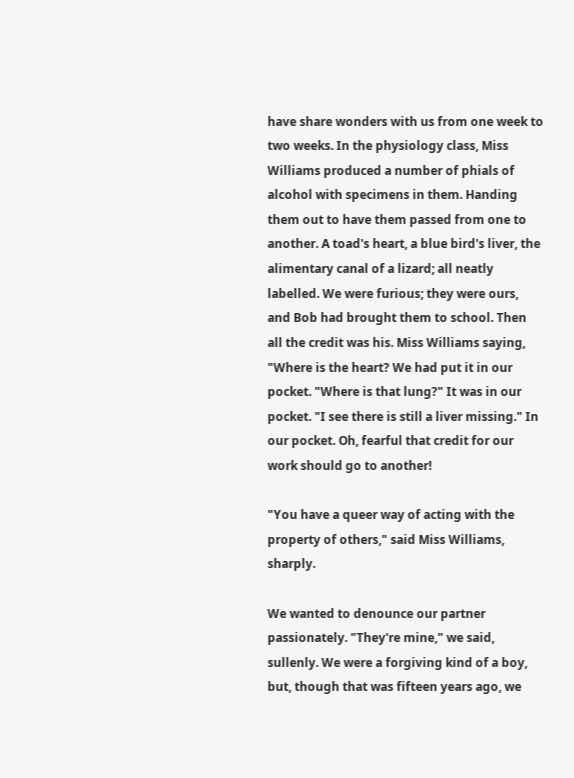have share wonders with us from one week to two weeks. In the physiology class, Miss Williams produced a number of phials of alcohol with specimens in them. Handing them out to have them passed from one to another. A toad's heart, a blue bird's liver, the alimentary canal of a lizard; all neatly labelled. We were furious; they were ours, and Bob had brought them to school. Then all the credit was his. Miss Williams saying, "Where is the heart? We had put it in our pocket. "Where is that lung?" It was in our pocket. "I see there is still a liver missing." In our pocket. Oh, fearful that credit for our work should go to another!

"You have a queer way of acting with the property of others," said Miss Williams, sharply.

We wanted to denounce our partner passionately. "They're mine," we said, sullenly. We were a forgiving kind of a boy, but, though that was fifteen years ago, we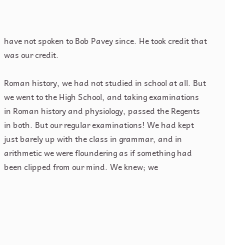have not spoken to Bob Pavey since. He took credit that was our credit.

Roman history, we had not studied in school at all. But we went to the High School, and taking examinations in Roman history and physiology, passed the Regents in both. But our regular examinations! We had kept just barely up with the class in grammar, and in arithmetic we were floundering as if something had been clipped from our mind. We knew; we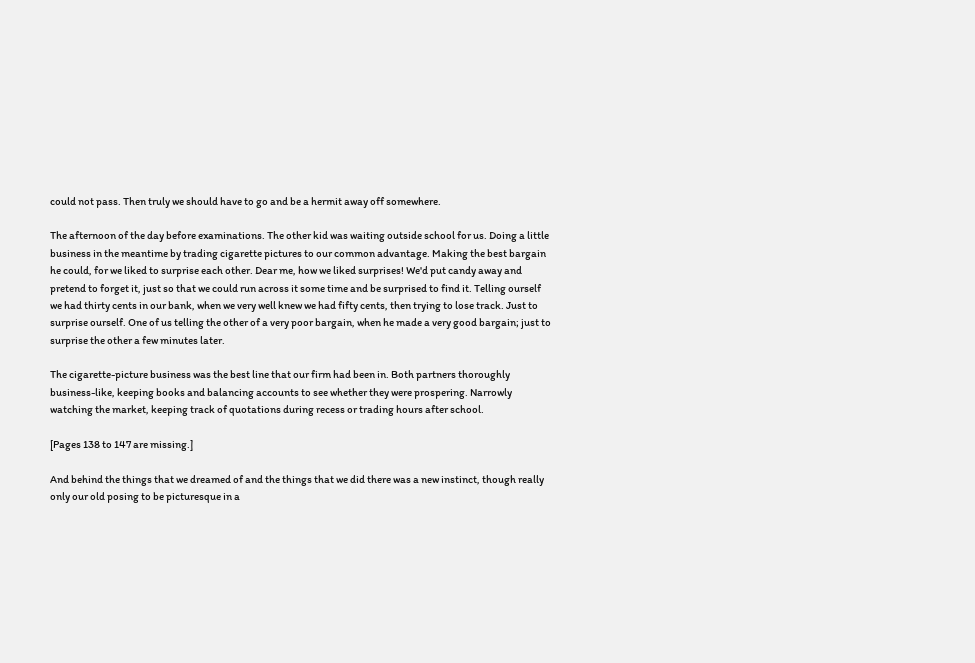could not pass. Then truly we should have to go and be a hermit away off somewhere.

The afternoon of the day before examinations. The other kid was waiting outside school for us. Doing a little business in the meantime by trading cigarette pictures to our common advantage. Making the best bargain he could, for we liked to surprise each other. Dear me, how we liked surprises! We'd put candy away and pretend to forget it, just so that we could run across it some time and be surprised to find it. Telling ourself we had thirty cents in our bank, when we very well knew we had fifty cents, then trying to lose track. Just to surprise ourself. One of us telling the other of a very poor bargain, when he made a very good bargain; just to surprise the other a few minutes later.

The cigarette-picture business was the best line that our firm had been in. Both partners thoroughly business-like, keeping books and balancing accounts to see whether they were prospering. Narrowly watching the market, keeping track of quotations during recess or trading hours after school.

[Pages 138 to 147 are missing.]

And behind the things that we dreamed of and the things that we did there was a new instinct, though really only our old posing to be picturesque in a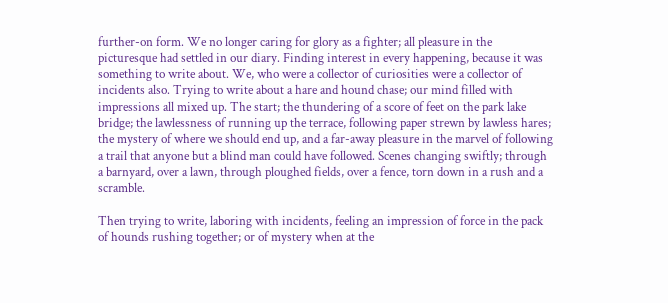further-on form. We no longer caring for glory as a fighter; all pleasure in the picturesque had settled in our diary. Finding interest in every happening, because it was something to write about. We, who were a collector of curiosities were a collector of incidents also. Trying to write about a hare and hound chase; our mind filled with impressions all mixed up. The start; the thundering of a score of feet on the park lake bridge; the lawlessness of running up the terrace, following paper strewn by lawless hares; the mystery of where we should end up, and a far-away pleasure in the marvel of following a trail that anyone but a blind man could have followed. Scenes changing swiftly; through a barnyard, over a lawn, through ploughed fields, over a fence, torn down in a rush and a scramble.

Then trying to write, laboring with incidents, feeling an impression of force in the pack of hounds rushing together; or of mystery when at the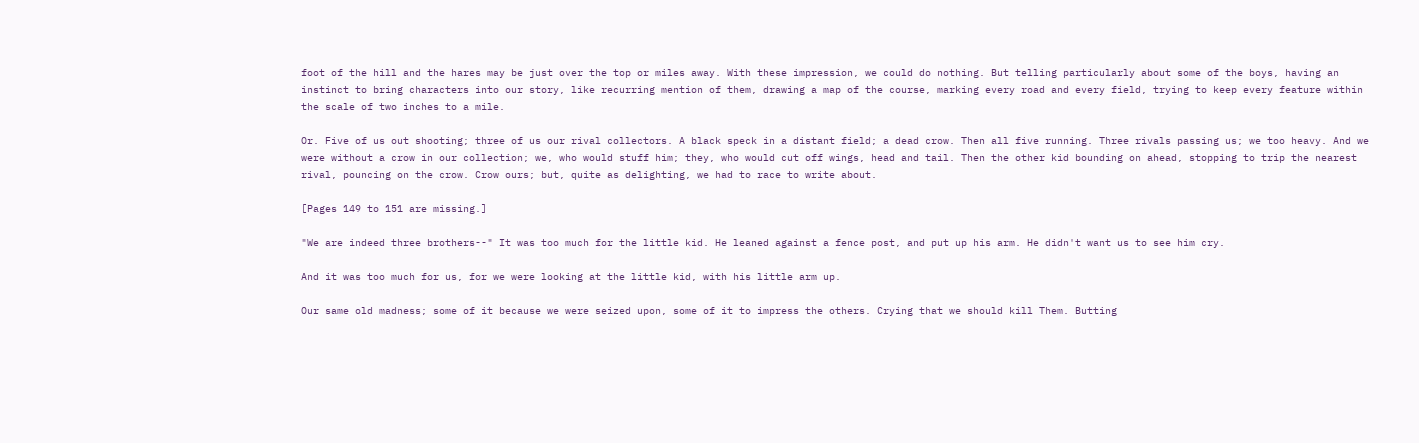foot of the hill and the hares may be just over the top or miles away. With these impression, we could do nothing. But telling particularly about some of the boys, having an instinct to bring characters into our story, like recurring mention of them, drawing a map of the course, marking every road and every field, trying to keep every feature within the scale of two inches to a mile.

Or. Five of us out shooting; three of us our rival collectors. A black speck in a distant field; a dead crow. Then all five running. Three rivals passing us; we too heavy. And we were without a crow in our collection; we, who would stuff him; they, who would cut off wings, head and tail. Then the other kid bounding on ahead, stopping to trip the nearest rival, pouncing on the crow. Crow ours; but, quite as delighting, we had to race to write about.

[Pages 149 to 151 are missing.]

"We are indeed three brothers--" It was too much for the little kid. He leaned against a fence post, and put up his arm. He didn't want us to see him cry.

And it was too much for us, for we were looking at the little kid, with his little arm up.

Our same old madness; some of it because we were seized upon, some of it to impress the others. Crying that we should kill Them. Butting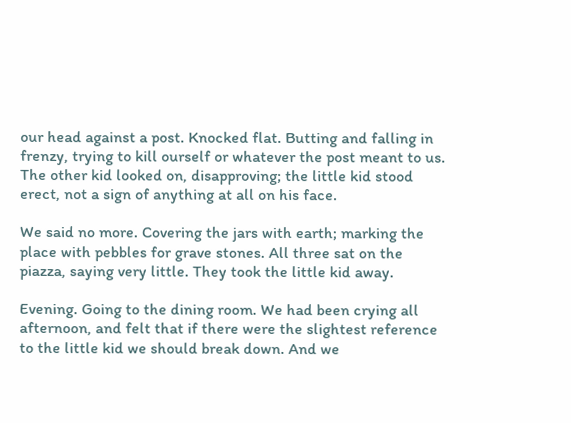our head against a post. Knocked flat. Butting and falling in frenzy, trying to kill ourself or whatever the post meant to us. The other kid looked on, disapproving; the little kid stood erect, not a sign of anything at all on his face.

We said no more. Covering the jars with earth; marking the place with pebbles for grave stones. All three sat on the piazza, saying very little. They took the little kid away.

Evening. Going to the dining room. We had been crying all afternoon, and felt that if there were the slightest reference to the little kid we should break down. And we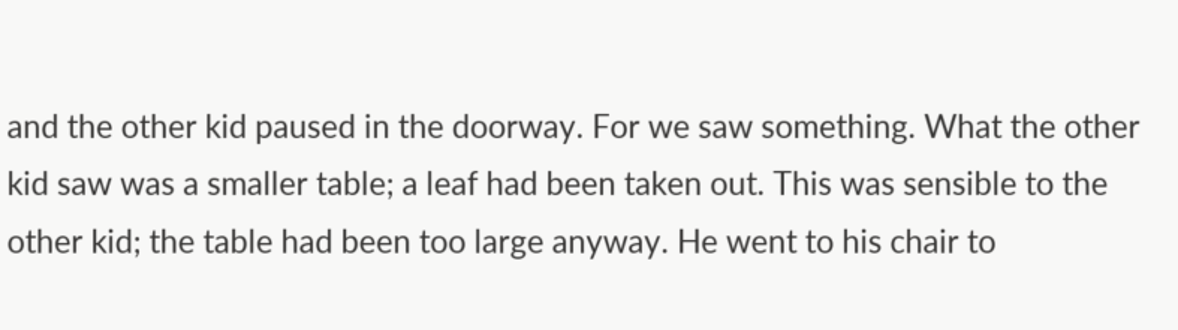and the other kid paused in the doorway. For we saw something. What the other kid saw was a smaller table; a leaf had been taken out. This was sensible to the other kid; the table had been too large anyway. He went to his chair to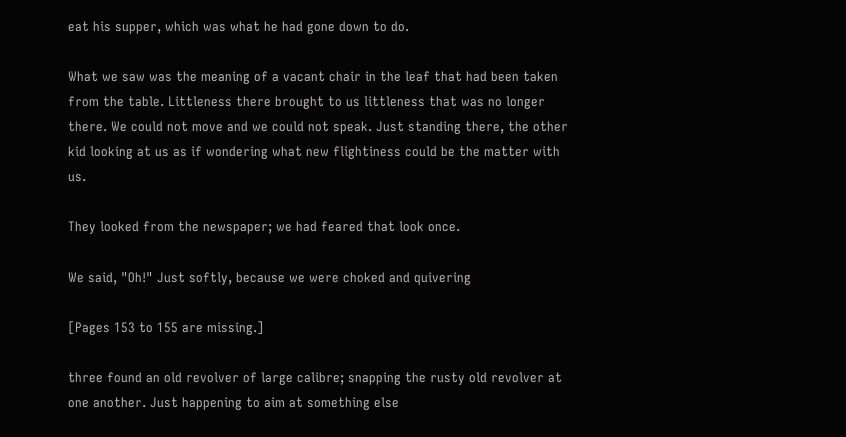eat his supper, which was what he had gone down to do.

What we saw was the meaning of a vacant chair in the leaf that had been taken from the table. Littleness there brought to us littleness that was no longer there. We could not move and we could not speak. Just standing there, the other kid looking at us as if wondering what new flightiness could be the matter with us.

They looked from the newspaper; we had feared that look once.

We said, "Oh!" Just softly, because we were choked and quivering

[Pages 153 to 155 are missing.]

three found an old revolver of large calibre; snapping the rusty old revolver at one another. Just happening to aim at something else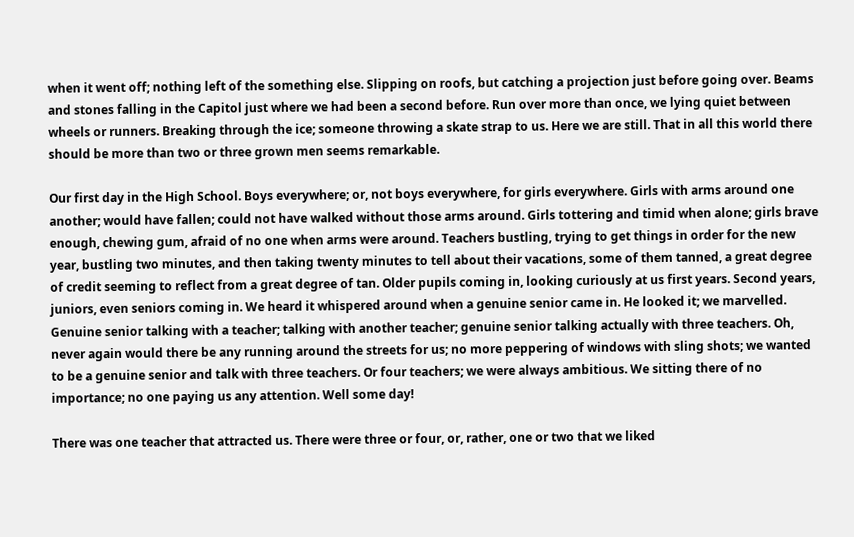when it went off; nothing left of the something else. Slipping on roofs, but catching a projection just before going over. Beams and stones falling in the Capitol just where we had been a second before. Run over more than once, we lying quiet between wheels or runners. Breaking through the ice; someone throwing a skate strap to us. Here we are still. That in all this world there should be more than two or three grown men seems remarkable.

Our first day in the High School. Boys everywhere; or, not boys everywhere, for girls everywhere. Girls with arms around one another; would have fallen; could not have walked without those arms around. Girls tottering and timid when alone; girls brave enough, chewing gum, afraid of no one when arms were around. Teachers bustling, trying to get things in order for the new year, bustling two minutes, and then taking twenty minutes to tell about their vacations, some of them tanned, a great degree of credit seeming to reflect from a great degree of tan. Older pupils coming in, looking curiously at us first years. Second years, juniors, even seniors coming in. We heard it whispered around when a genuine senior came in. He looked it; we marvelled. Genuine senior talking with a teacher; talking with another teacher; genuine senior talking actually with three teachers. Oh, never again would there be any running around the streets for us; no more peppering of windows with sling shots; we wanted to be a genuine senior and talk with three teachers. Or four teachers; we were always ambitious. We sitting there of no importance; no one paying us any attention. Well some day!

There was one teacher that attracted us. There were three or four, or, rather, one or two that we liked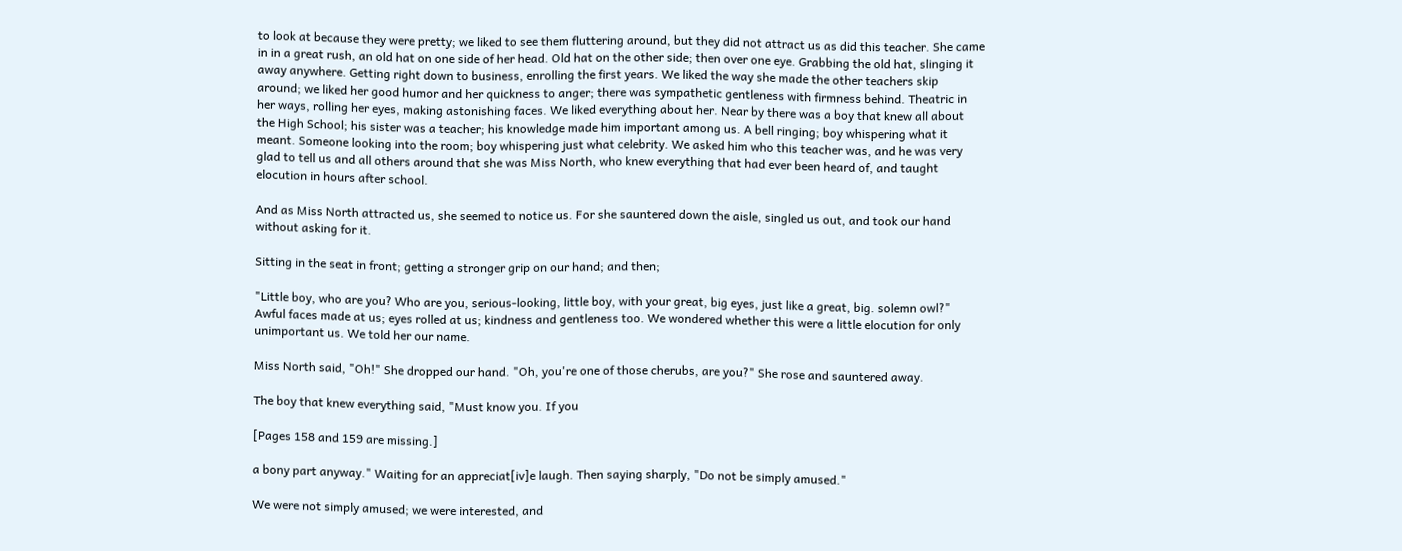to look at because they were pretty; we liked to see them fluttering around, but they did not attract us as did this teacher. She came in in a great rush, an old hat on one side of her head. Old hat on the other side; then over one eye. Grabbing the old hat, slinging it away anywhere. Getting right down to business, enrolling the first years. We liked the way she made the other teachers skip around; we liked her good humor and her quickness to anger; there was sympathetic gentleness with firmness behind. Theatric in her ways, rolling her eyes, making astonishing faces. We liked everything about her. Near by there was a boy that knew all about the High School; his sister was a teacher; his knowledge made him important among us. A bell ringing; boy whispering what it meant. Someone looking into the room; boy whispering just what celebrity. We asked him who this teacher was, and he was very glad to tell us and all others around that she was Miss North, who knew everything that had ever been heard of, and taught elocution in hours after school.

And as Miss North attracted us, she seemed to notice us. For she sauntered down the aisle, singled us out, and took our hand without asking for it.

Sitting in the seat in front; getting a stronger grip on our hand; and then;

"Little boy, who are you? Who are you, serious-looking, little boy, with your great, big eyes, just like a great, big. solemn owl?" Awful faces made at us; eyes rolled at us; kindness and gentleness too. We wondered whether this were a little elocution for only unimportant us. We told her our name.

Miss North said, "Oh!" She dropped our hand. "Oh, you're one of those cherubs, are you?" She rose and sauntered away.

The boy that knew everything said, "Must know you. If you

[Pages 158 and 159 are missing.]

a bony part anyway." Waiting for an appreciat[iv]e laugh. Then saying sharply, "Do not be simply amused."

We were not simply amused; we were interested, and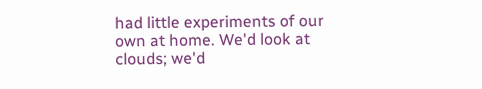had little experiments of our own at home. We'd look at clouds; we'd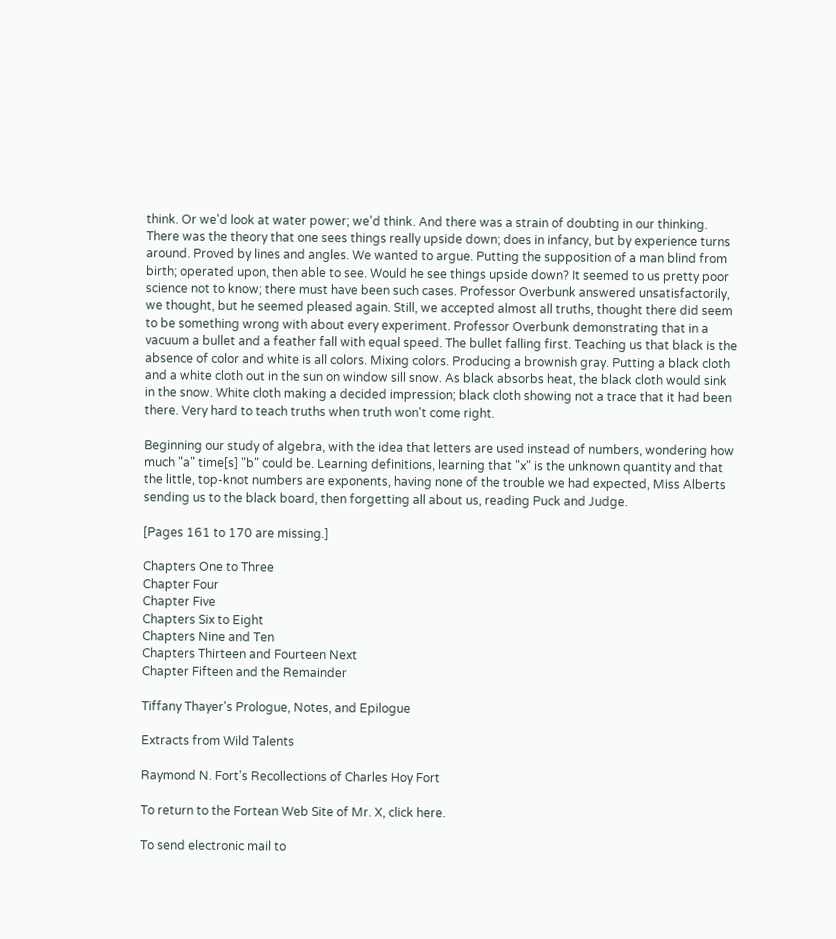think. Or we'd look at water power; we'd think. And there was a strain of doubting in our thinking. There was the theory that one sees things really upside down; does in infancy, but by experience turns around. Proved by lines and angles. We wanted to argue. Putting the supposition of a man blind from birth; operated upon, then able to see. Would he see things upside down? It seemed to us pretty poor science not to know; there must have been such cases. Professor Overbunk answered unsatisfactorily, we thought, but he seemed pleased again. Still, we accepted almost all truths, thought there did seem to be something wrong with about every experiment. Professor Overbunk demonstrating that in a vacuum a bullet and a feather fall with equal speed. The bullet falling first. Teaching us that black is the absence of color and white is all colors. Mixing colors. Producing a brownish gray. Putting a black cloth and a white cloth out in the sun on window sill snow. As black absorbs heat, the black cloth would sink in the snow. White cloth making a decided impression; black cloth showing not a trace that it had been there. Very hard to teach truths when truth won't come right.

Beginning our study of algebra, with the idea that letters are used instead of numbers, wondering how much "a" time[s] "b" could be. Learning definitions, learning that "x" is the unknown quantity and that the little, top-knot numbers are exponents, having none of the trouble we had expected, Miss Alberts sending us to the black board, then forgetting all about us, reading Puck and Judge.

[Pages 161 to 170 are missing.]

Chapters One to Three
Chapter Four
Chapter Five
Chapters Six to Eight
Chapters Nine and Ten
Chapters Thirteen and Fourteen Next
Chapter Fifteen and the Remainder

Tiffany Thayer's Prologue, Notes, and Epilogue

Extracts from Wild Talents

Raymond N. Fort's Recollections of Charles Hoy Fort

To return to the Fortean Web Site of Mr. X, click here.

To send electronic mail to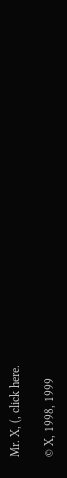Mr. X, (, click here.

© X, 1998, 1999